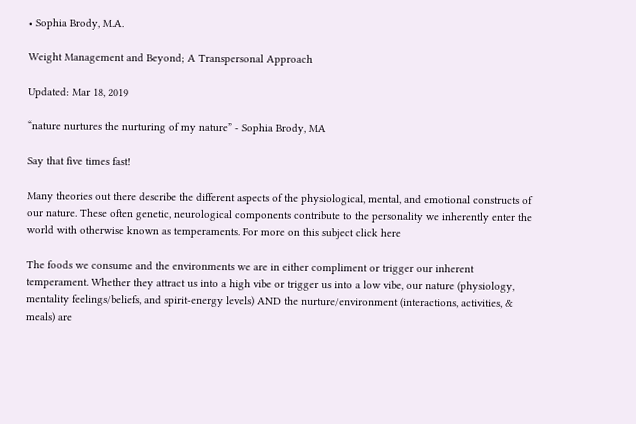• Sophia Brody, M.A.

Weight Management and Beyond; A Transpersonal Approach

Updated: Mar 18, 2019

“nature nurtures the nurturing of my nature” - Sophia Brody, MA

Say that five times fast!

Many theories out there describe the different aspects of the physiological, mental, and emotional constructs of our nature. These often genetic, neurological components contribute to the personality we inherently enter the world with otherwise known as temperaments. For more on this subject click here

The foods we consume and the environments we are in either compliment or trigger our inherent temperament. Whether they attract us into a high vibe or trigger us into a low vibe, our nature (physiology, mentality feelings/beliefs, and spirit-energy levels) AND the nurture/environment (interactions, activities, & meals) are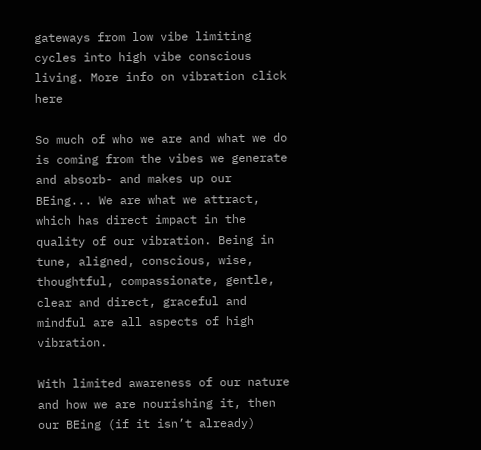gateways from low vibe limiting cycles into high vibe conscious living. More info on vibration click here

So much of who we are and what we do is coming from the vibes we generate and absorb- and makes up our BEing... We are what we attract, which has direct impact in the quality of our vibration. Being in tune, aligned, conscious, wise, thoughtful, compassionate, gentle, clear and direct, graceful and mindful are all aspects of high vibration.

With limited awareness of our nature and how we are nourishing it, then our BEing (if it isn’t already)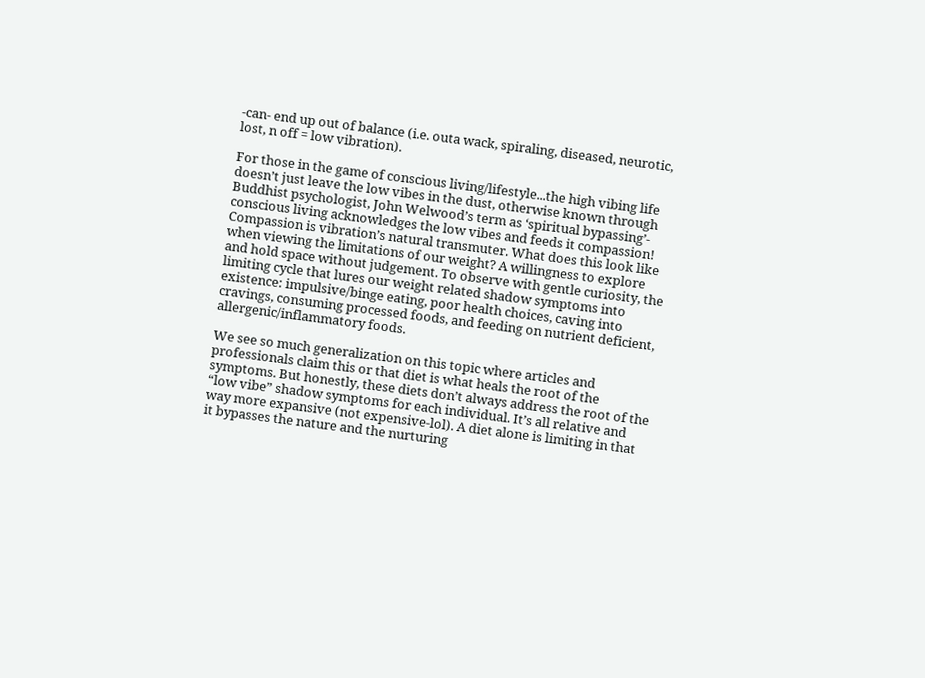-can- end up out of balance (i.e. outa wack, spiraling, diseased, neurotic, lost, n off = low vibration).

For those in the game of conscious living/lifestyle...the high vibing life doesn’t just leave the low vibes in the dust, otherwise known through Buddhist psychologist, John Welwood’s term as ‘spiritual bypassing’- conscious living acknowledges the low vibes and feeds it compassion! Compassion is vibration’s natural transmuter. What does this look like when viewing the limitations of our weight? A willingness to explore and hold space without judgement. To observe with gentle curiosity, the limiting cycle that lures our weight related shadow symptoms into existence: impulsive/binge eating, poor health choices, caving into cravings, consuming processed foods, and feeding on nutrient deficient, allergenic/inflammatory foods.

We see so much generalization on this topic where articles and professionals claim this or that diet is what heals the root of the symptoms. But honestly, these diets don’t always address the root of the “low vibe” shadow symptoms for each individual. It’s all relative and way more expansive (not expensive-lol). A diet alone is limiting in that it bypasses the nature and the nurturing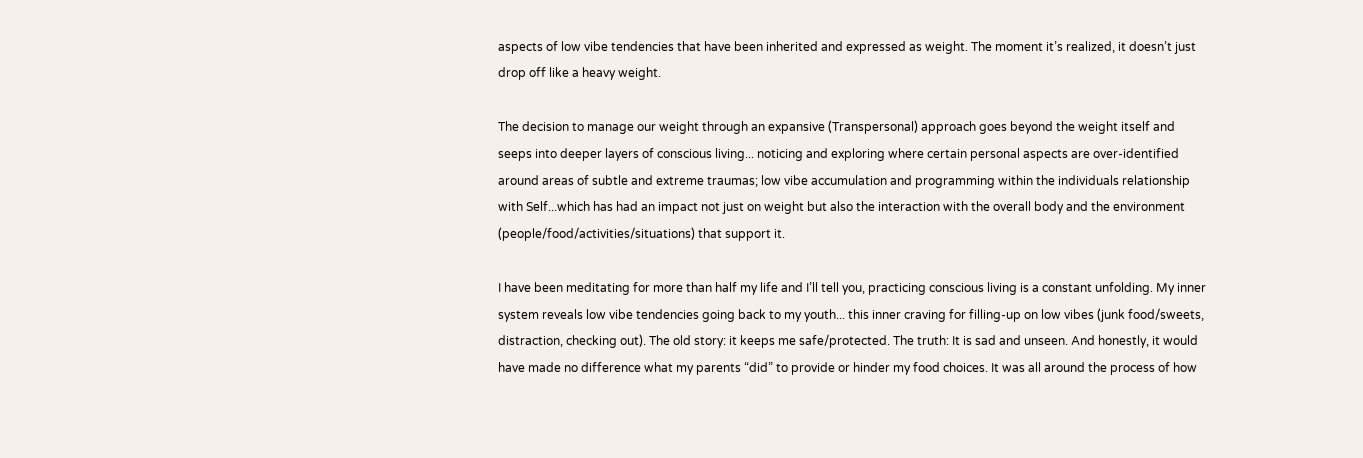aspects of low vibe tendencies that have been inherited and expressed as weight. The moment it’s realized, it doesn’t just drop off like a heavy weight.

The decision to manage our weight through an expansive (Transpersonal) approach goes beyond the weight itself and seeps into deeper layers of conscious living... noticing and exploring where certain personal aspects are over-identified around areas of subtle and extreme traumas; low vibe accumulation and programming within the individuals relationship with Self...which has had an impact not just on weight but also the interaction with the overall body and the environment (people/food/activities/situations) that support it.

I have been meditating for more than half my life and I’ll tell you, practicing conscious living is a constant unfolding. My inner system reveals low vibe tendencies going back to my youth... this inner craving for filling-up on low vibes (junk food/sweets, distraction, checking out). The old story: it keeps me safe/protected. The truth: It is sad and unseen. And honestly, it would have made no difference what my parents “did” to provide or hinder my food choices. It was all around the process of how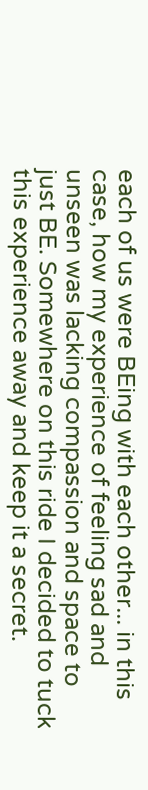each of us were BEing with each other... in this case, how my experience of feeling sad and unseen was lacking compassion and space to just BE. Somewhere on this ride I decided to tuck this experience away and keep it a secret.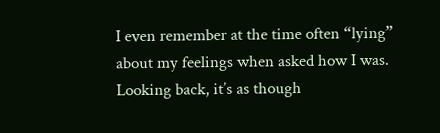I even remember at the time often “lying” about my feelings when asked how I was. Looking back, it’s as though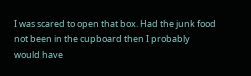I was scared to open that box. Had the junk food not been in the cupboard then I probably would have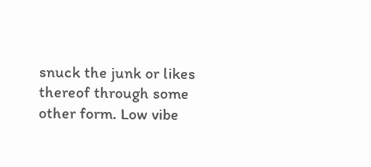snuck the junk or likes thereof through some other form. Low vibe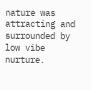nature was attracting and surrounded by low vibe nurture.